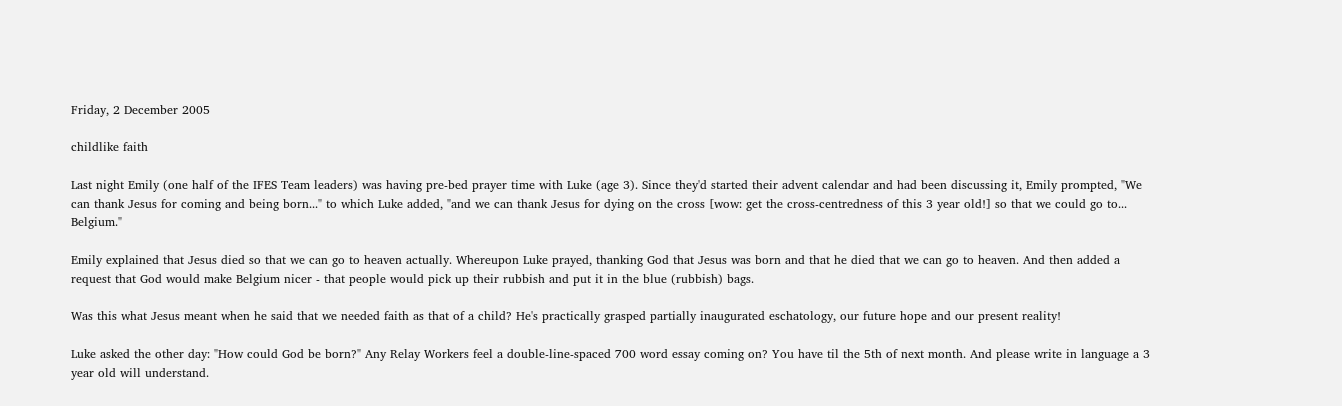Friday, 2 December 2005

childlike faith

Last night Emily (one half of the IFES Team leaders) was having pre-bed prayer time with Luke (age 3). Since they'd started their advent calendar and had been discussing it, Emily prompted, "We can thank Jesus for coming and being born..." to which Luke added, "and we can thank Jesus for dying on the cross [wow: get the cross-centredness of this 3 year old!] so that we could go to... Belgium."

Emily explained that Jesus died so that we can go to heaven actually. Whereupon Luke prayed, thanking God that Jesus was born and that he died that we can go to heaven. And then added a request that God would make Belgium nicer - that people would pick up their rubbish and put it in the blue (rubbish) bags.

Was this what Jesus meant when he said that we needed faith as that of a child? He's practically grasped partially inaugurated eschatology, our future hope and our present reality!

Luke asked the other day: "How could God be born?" Any Relay Workers feel a double-line-spaced 700 word essay coming on? You have til the 5th of next month. And please write in language a 3 year old will understand.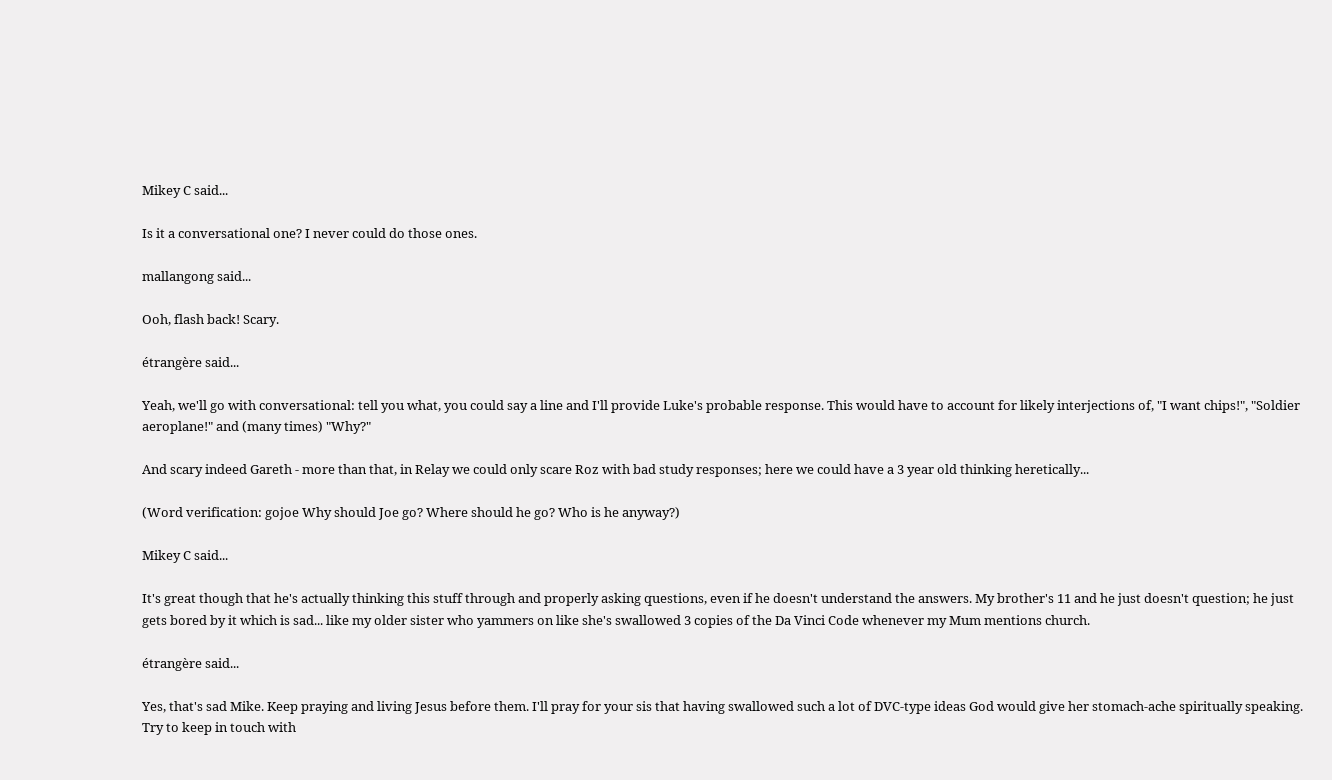Mikey C said...

Is it a conversational one? I never could do those ones.

mallangong said...

Ooh, flash back! Scary.

étrangère said...

Yeah, we'll go with conversational: tell you what, you could say a line and I'll provide Luke's probable response. This would have to account for likely interjections of, "I want chips!", "Soldier aeroplane!" and (many times) "Why?"

And scary indeed Gareth - more than that, in Relay we could only scare Roz with bad study responses; here we could have a 3 year old thinking heretically...

(Word verification: gojoe Why should Joe go? Where should he go? Who is he anyway?)

Mikey C said...

It's great though that he's actually thinking this stuff through and properly asking questions, even if he doesn't understand the answers. My brother's 11 and he just doesn't question; he just gets bored by it which is sad... like my older sister who yammers on like she's swallowed 3 copies of the Da Vinci Code whenever my Mum mentions church.

étrangère said...

Yes, that's sad Mike. Keep praying and living Jesus before them. I'll pray for your sis that having swallowed such a lot of DVC-type ideas God would give her stomach-ache spiritually speaking. Try to keep in touch with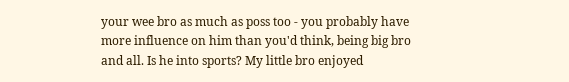your wee bro as much as poss too - you probably have more influence on him than you'd think, being big bro and all. Is he into sports? My little bro enjoyed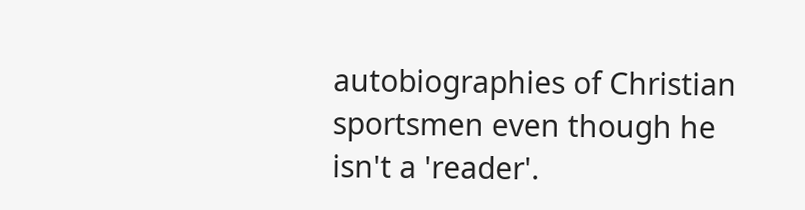autobiographies of Christian sportsmen even though he isn't a 'reader'.